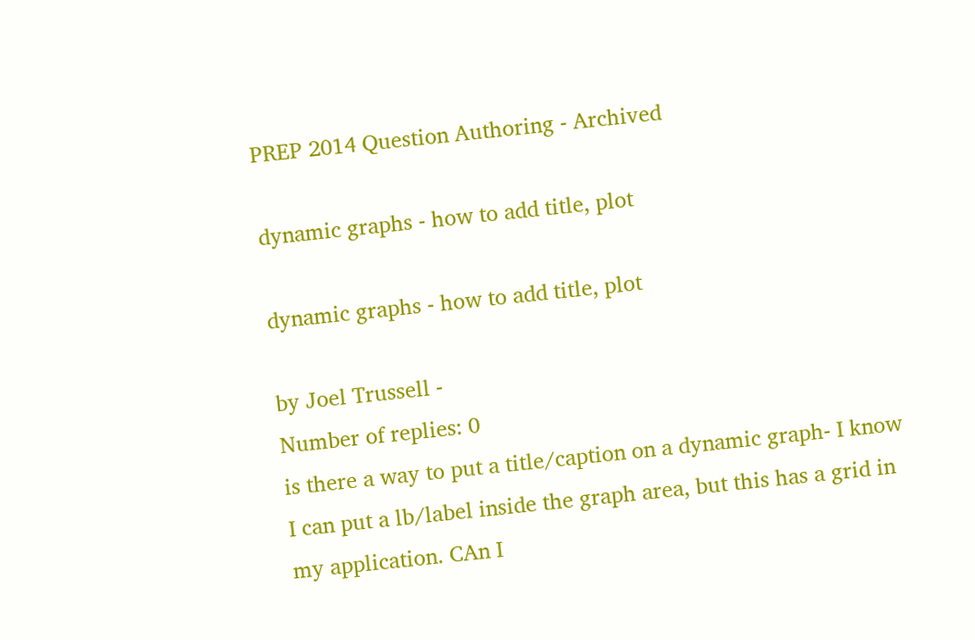PREP 2014 Question Authoring - Archived

dynamic graphs - how to add title, plot

dynamic graphs - how to add title, plot

by Joel Trussell -
Number of replies: 0
is there a way to put a title/caption on a dynamic graph- I know I can put a lb/label inside the graph area, but this has a grid in my application. CAn I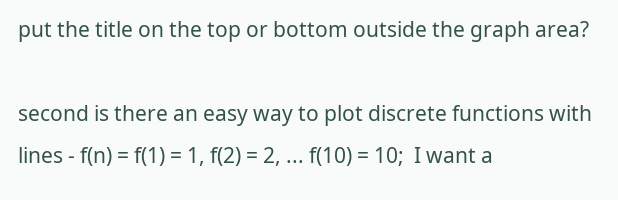put the title on the top or bottom outside the graph area?

second is there an easy way to plot discrete functions with lines - f(n) = f(1) = 1, f(2) = 2, ... f(10) = 10;  I want a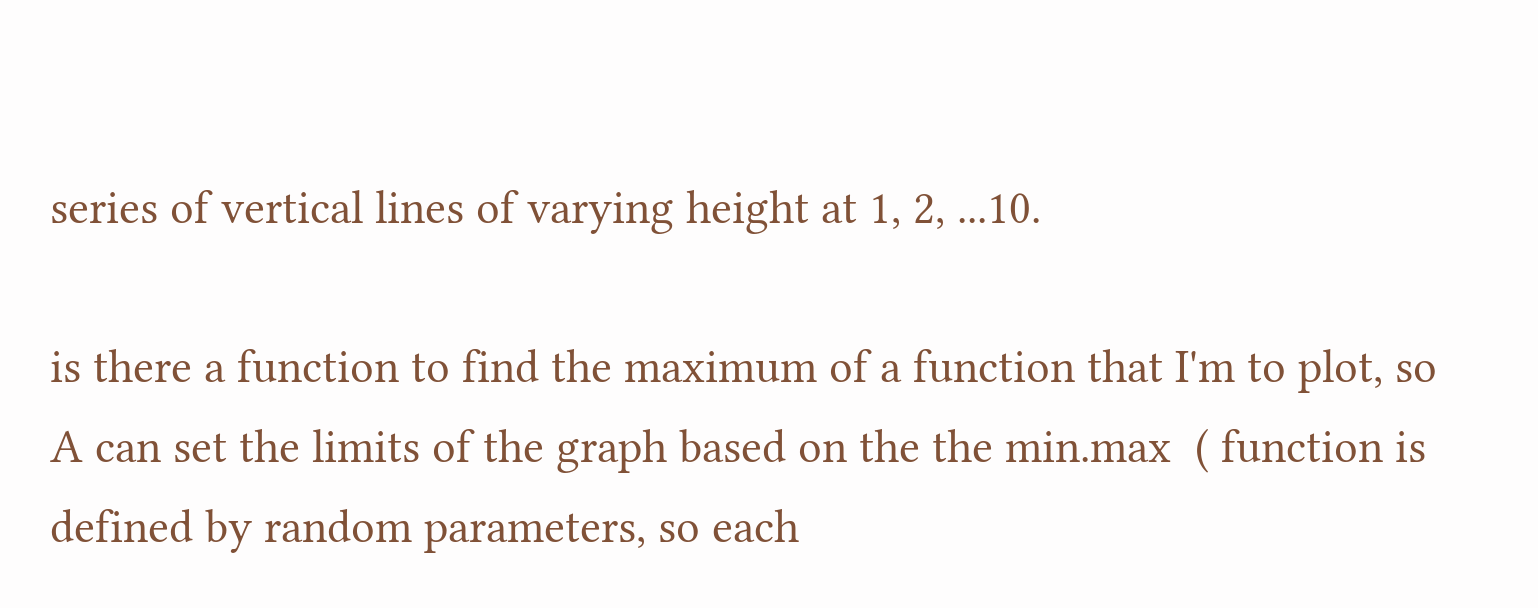series of vertical lines of varying height at 1, 2, ...10.

is there a function to find the maximum of a function that I'm to plot, so A can set the limits of the graph based on the the min.max  ( function is defined by random parameters, so each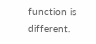function is different.